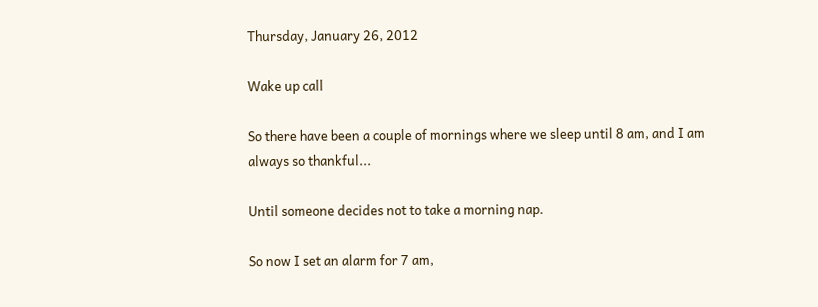Thursday, January 26, 2012

Wake up call

So there have been a couple of mornings where we sleep until 8 am, and I am always so thankful...

Until someone decides not to take a morning nap.

So now I set an alarm for 7 am,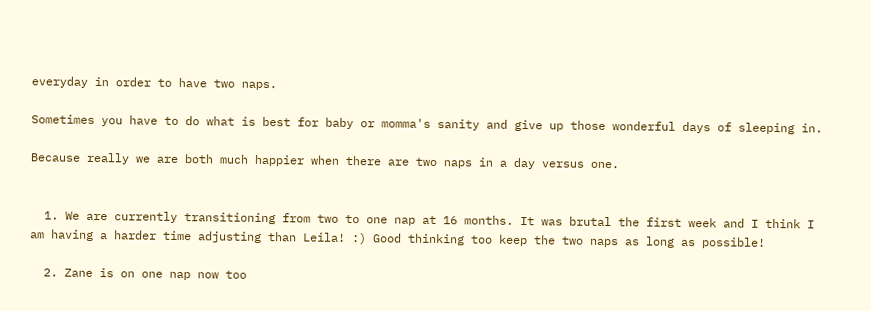everyday in order to have two naps.

Sometimes you have to do what is best for baby or momma's sanity and give up those wonderful days of sleeping in.

Because really we are both much happier when there are two naps in a day versus one.


  1. We are currently transitioning from two to one nap at 16 months. It was brutal the first week and I think I am having a harder time adjusting than Leila! :) Good thinking too keep the two naps as long as possible!

  2. Zane is on one nap now too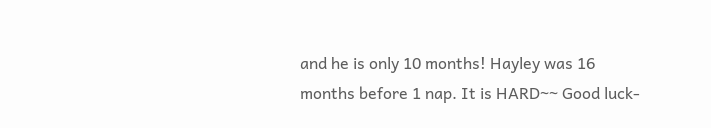and he is only 10 months! Hayley was 16 months before 1 nap. It is HARD~~ Good luck-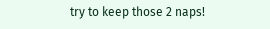try to keep those 2 naps!